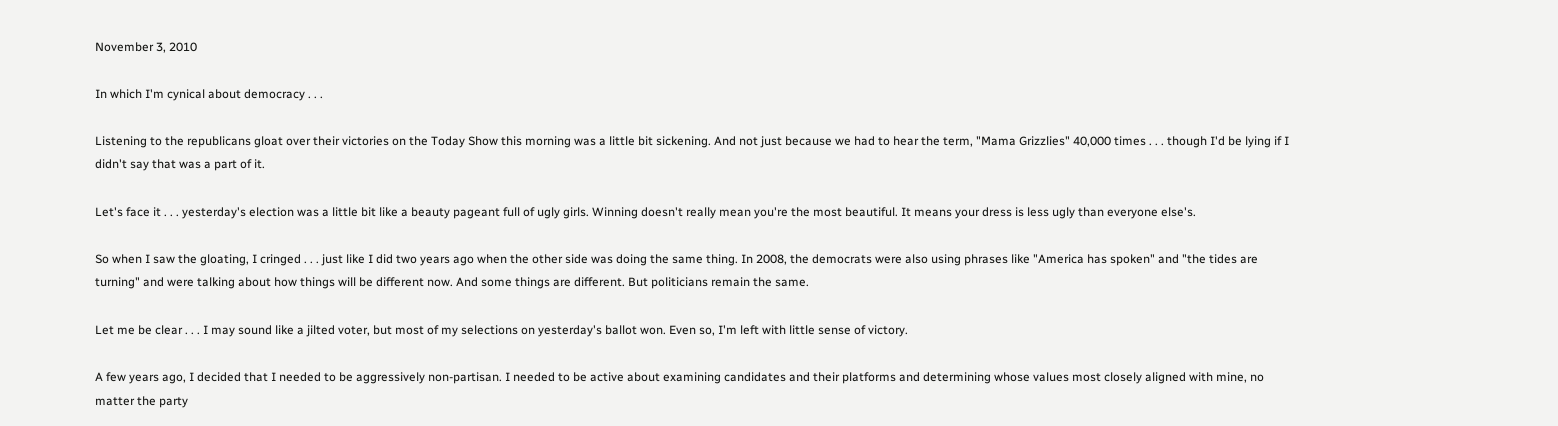November 3, 2010

In which I'm cynical about democracy . . .

Listening to the republicans gloat over their victories on the Today Show this morning was a little bit sickening. And not just because we had to hear the term, "Mama Grizzlies" 40,000 times . . . though I'd be lying if I didn't say that was a part of it.

Let's face it . . . yesterday's election was a little bit like a beauty pageant full of ugly girls. Winning doesn't really mean you're the most beautiful. It means your dress is less ugly than everyone else's.

So when I saw the gloating, I cringed . . . just like I did two years ago when the other side was doing the same thing. In 2008, the democrats were also using phrases like "America has spoken" and "the tides are turning" and were talking about how things will be different now. And some things are different. But politicians remain the same.

Let me be clear . . . I may sound like a jilted voter, but most of my selections on yesterday's ballot won. Even so, I'm left with little sense of victory.

A few years ago, I decided that I needed to be aggressively non-partisan. I needed to be active about examining candidates and their platforms and determining whose values most closely aligned with mine, no matter the party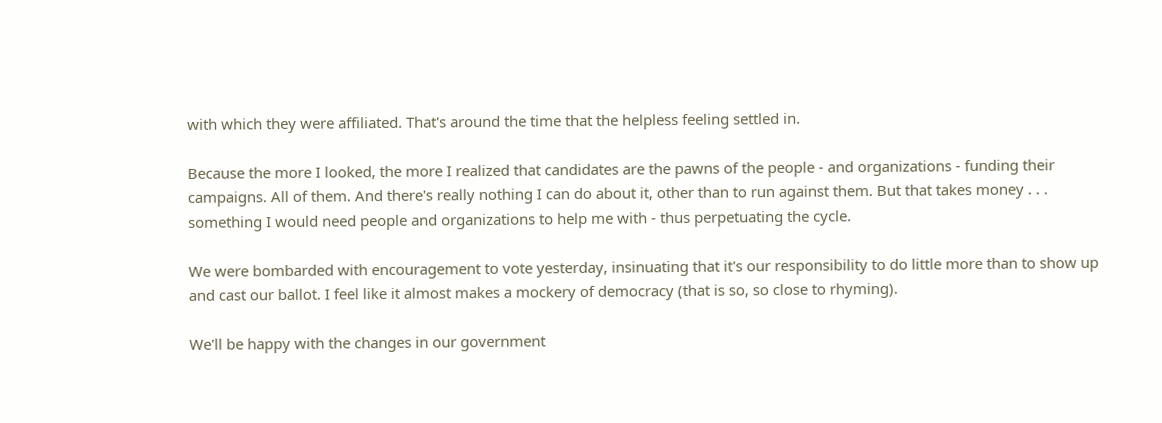with which they were affiliated. That's around the time that the helpless feeling settled in.

Because the more I looked, the more I realized that candidates are the pawns of the people - and organizations - funding their campaigns. All of them. And there's really nothing I can do about it, other than to run against them. But that takes money . . . something I would need people and organizations to help me with - thus perpetuating the cycle.

We were bombarded with encouragement to vote yesterday, insinuating that it's our responsibility to do little more than to show up and cast our ballot. I feel like it almost makes a mockery of democracy (that is so, so close to rhyming).

We'll be happy with the changes in our government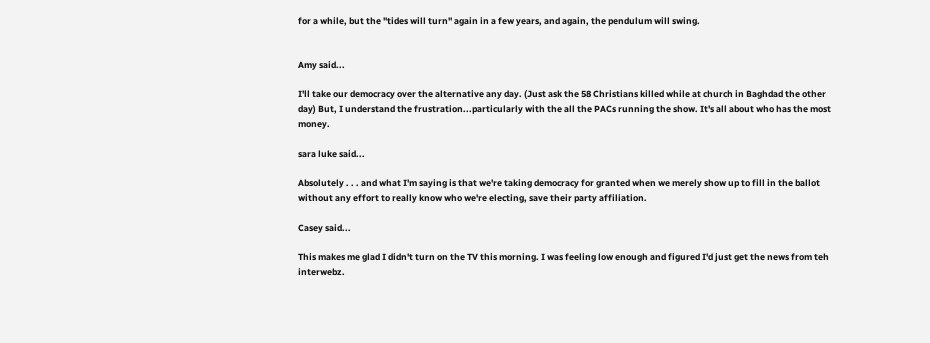for a while, but the "tides will turn" again in a few years, and again, the pendulum will swing.


Amy said...

I'll take our democracy over the alternative any day. (Just ask the 58 Christians killed while at church in Baghdad the other day) But, I understand the frustration...particularly with the all the PACs running the show. It's all about who has the most money.

sara luke said...

Absolutely . . . and what I'm saying is that we're taking democracy for granted when we merely show up to fill in the ballot without any effort to really know who we're electing, save their party affiliation.

Casey said...

This makes me glad I didn't turn on the TV this morning. I was feeling low enough and figured I'd just get the news from teh interwebz.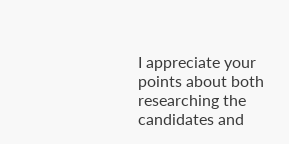I appreciate your points about both researching the candidates and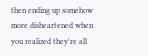then ending up somehow more disheartened when you realized they're all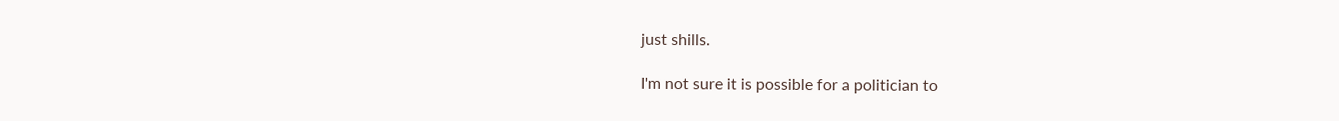just shills.

I'm not sure it is possible for a politician to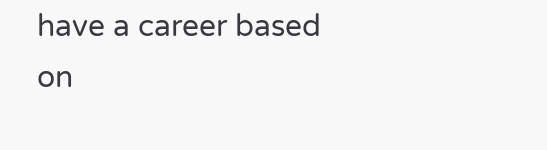have a career based on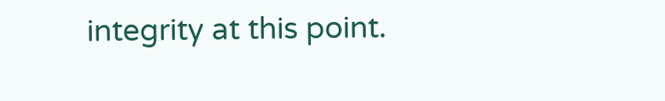integrity at this point.